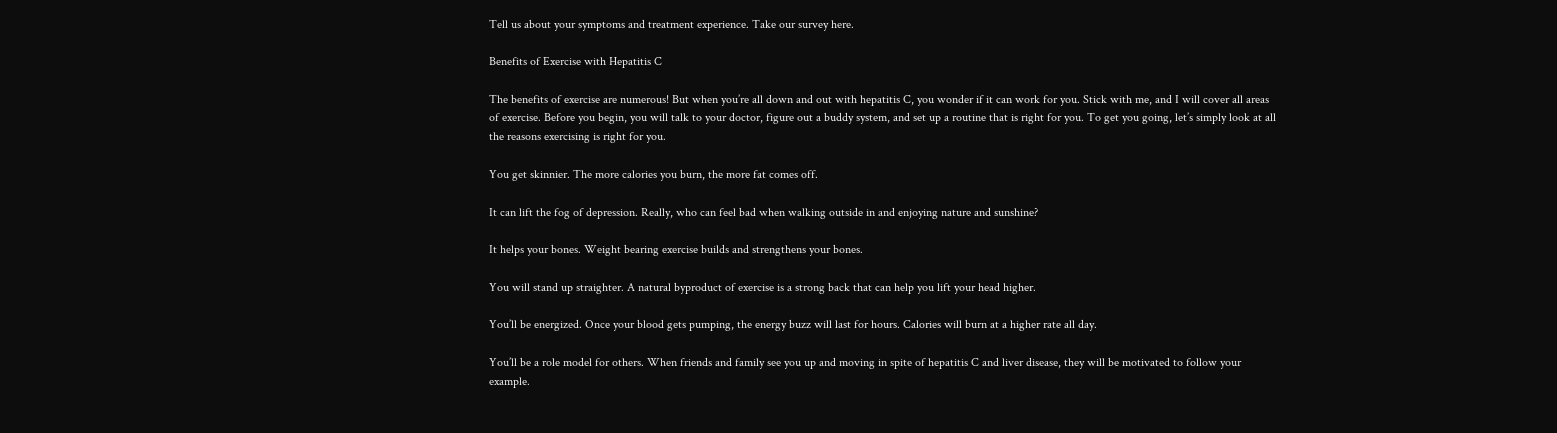Tell us about your symptoms and treatment experience. Take our survey here.

Benefits of Exercise with Hepatitis C

The benefits of exercise are numerous! But when you’re all down and out with hepatitis C, you wonder if it can work for you. Stick with me, and I will cover all areas of exercise. Before you begin, you will talk to your doctor, figure out a buddy system, and set up a routine that is right for you. To get you going, let’s simply look at all the reasons exercising is right for you.

You get skinnier. The more calories you burn, the more fat comes off.

It can lift the fog of depression. Really, who can feel bad when walking outside in and enjoying nature and sunshine?

It helps your bones. Weight bearing exercise builds and strengthens your bones.

You will stand up straighter. A natural byproduct of exercise is a strong back that can help you lift your head higher.

You’ll be energized. Once your blood gets pumping, the energy buzz will last for hours. Calories will burn at a higher rate all day.

You’ll be a role model for others. When friends and family see you up and moving in spite of hepatitis C and liver disease, they will be motivated to follow your example.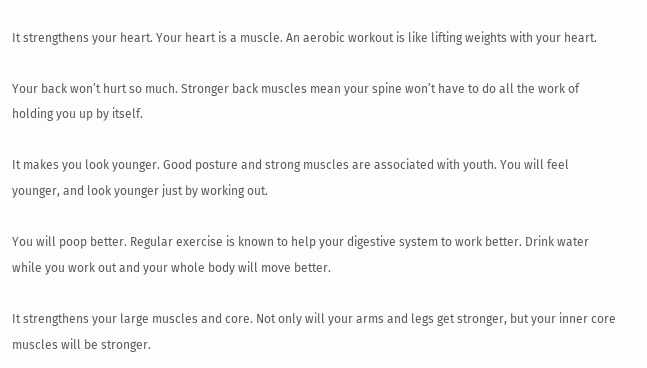It strengthens your heart. Your heart is a muscle. An aerobic workout is like lifting weights with your heart.

Your back won’t hurt so much. Stronger back muscles mean your spine won’t have to do all the work of holding you up by itself.

It makes you look younger. Good posture and strong muscles are associated with youth. You will feel younger, and look younger just by working out.

You will poop better. Regular exercise is known to help your digestive system to work better. Drink water while you work out and your whole body will move better.

It strengthens your large muscles and core. Not only will your arms and legs get stronger, but your inner core muscles will be stronger.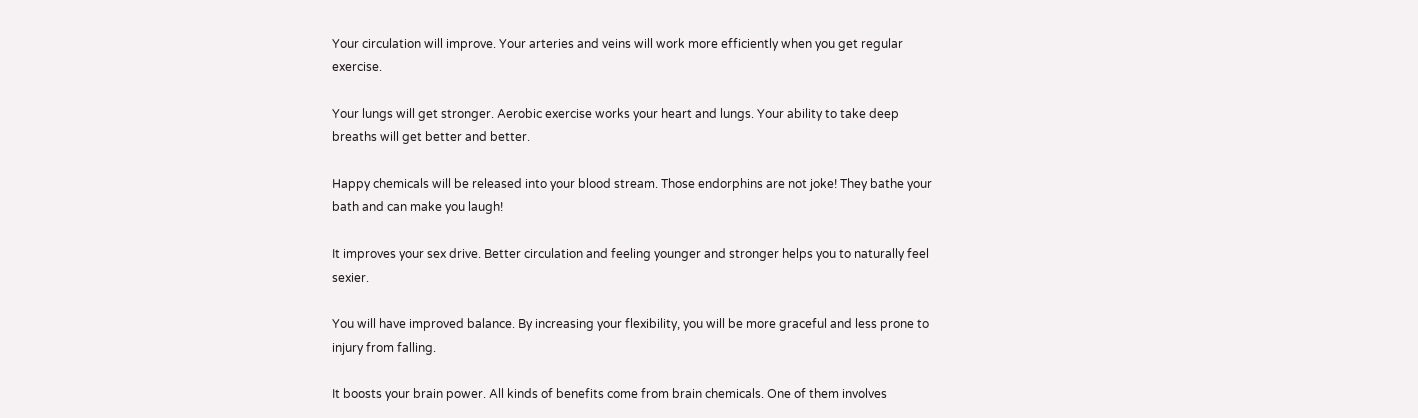Your circulation will improve. Your arteries and veins will work more efficiently when you get regular exercise.

Your lungs will get stronger. Aerobic exercise works your heart and lungs. Your ability to take deep breaths will get better and better.

Happy chemicals will be released into your blood stream. Those endorphins are not joke! They bathe your bath and can make you laugh!

It improves your sex drive. Better circulation and feeling younger and stronger helps you to naturally feel sexier.

You will have improved balance. By increasing your flexibility, you will be more graceful and less prone to injury from falling.

It boosts your brain power. All kinds of benefits come from brain chemicals. One of them involves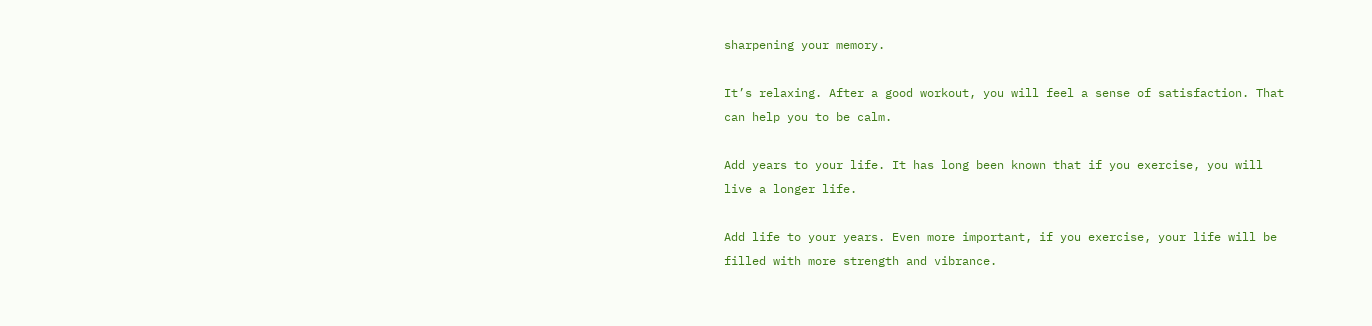sharpening your memory.

It’s relaxing. After a good workout, you will feel a sense of satisfaction. That can help you to be calm.

Add years to your life. It has long been known that if you exercise, you will live a longer life.

Add life to your years. Even more important, if you exercise, your life will be filled with more strength and vibrance.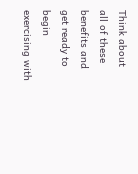Think about all of these benefits and get ready to begin exercising with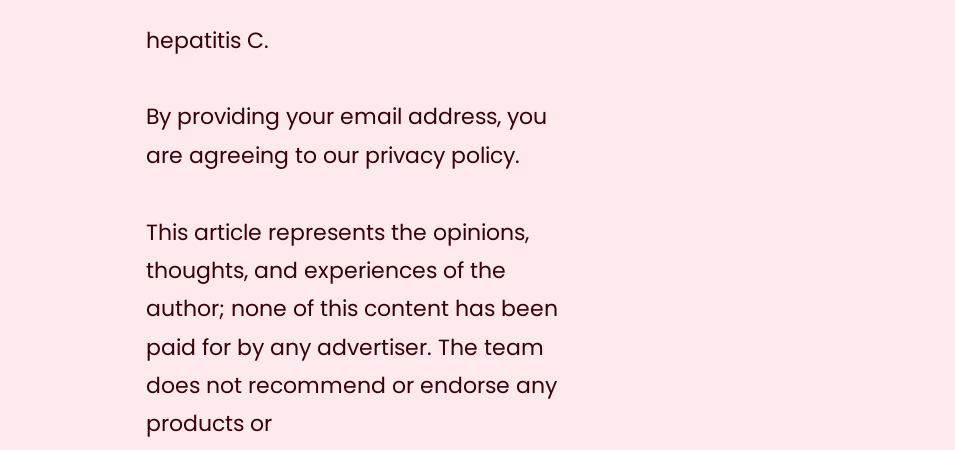hepatitis C.

By providing your email address, you are agreeing to our privacy policy.

This article represents the opinions, thoughts, and experiences of the author; none of this content has been paid for by any advertiser. The team does not recommend or endorse any products or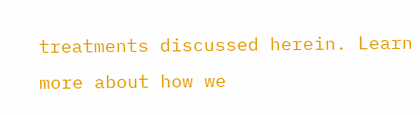treatments discussed herein. Learn more about how we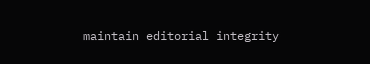maintain editorial integrity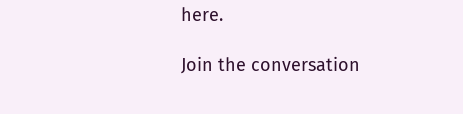here.

Join the conversation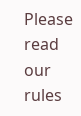Please read our rules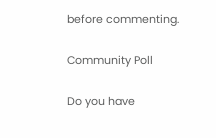before commenting.

Community Poll

Do you have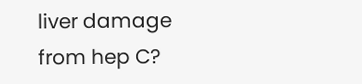liver damage from hep C?